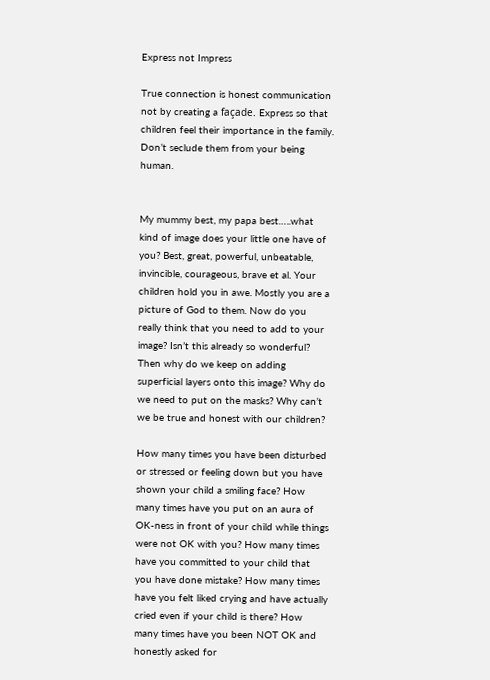Express not Impress

True connection is honest communication not by creating a façade. Express so that children feel their importance in the family. Don’t seclude them from your being human.


My mummy best, my papa best…..what kind of image does your little one have of you? Best, great, powerful, unbeatable, invincible, courageous, brave et al. Your children hold you in awe. Mostly you are a picture of God to them. Now do you really think that you need to add to your image? Isn’t this already so wonderful? Then why do we keep on adding superficial layers onto this image? Why do we need to put on the masks? Why can’t we be true and honest with our children?

How many times you have been disturbed or stressed or feeling down but you have shown your child a smiling face? How many times have you put on an aura of OK-ness in front of your child while things were not OK with you? How many times have you committed to your child that you have done mistake? How many times have you felt liked crying and have actually cried even if your child is there? How many times have you been NOT OK and honestly asked for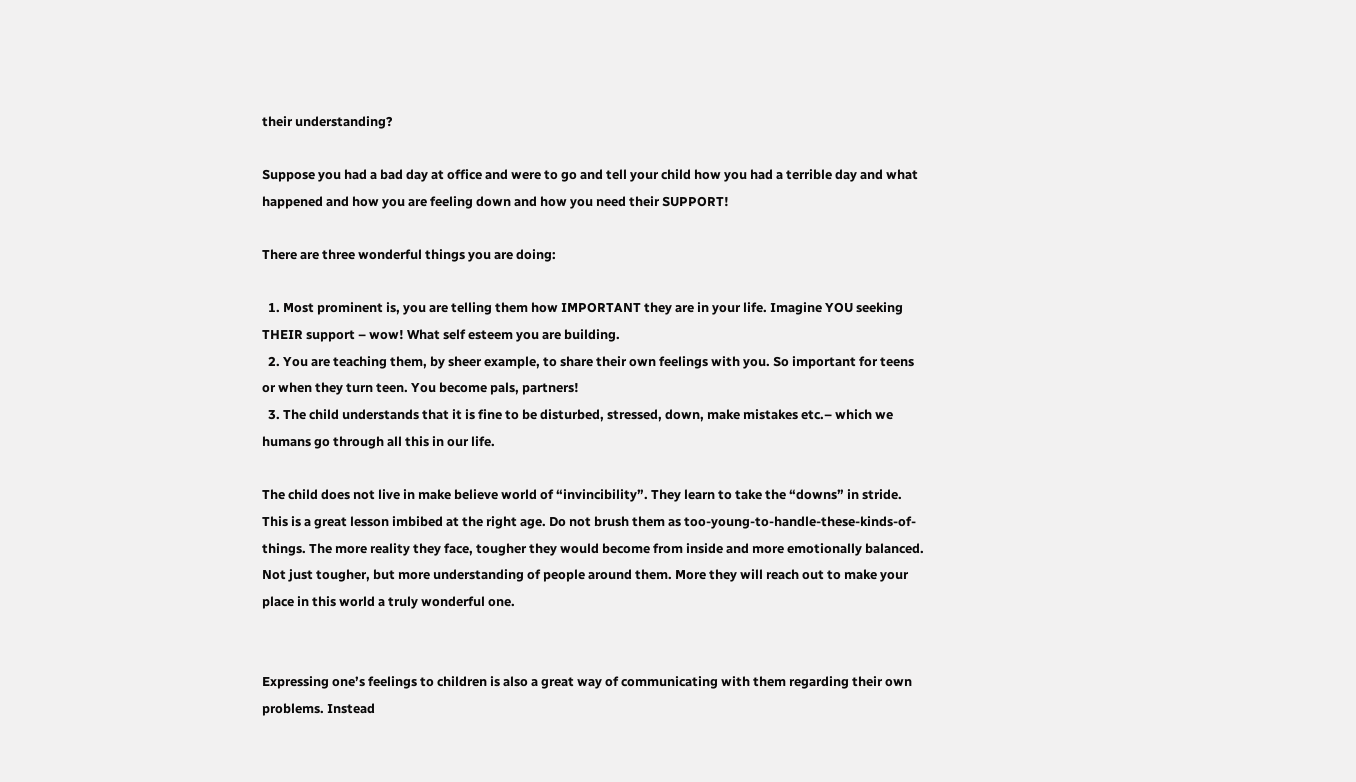their understanding?

Suppose you had a bad day at office and were to go and tell your child how you had a terrible day and what happened and how you are feeling down and how you need their SUPPORT!

There are three wonderful things you are doing:

  1. Most prominent is, you are telling them how IMPORTANT they are in your life. Imagine YOU seeking THEIR support – wow! What self esteem you are building.
  2. You are teaching them, by sheer example, to share their own feelings with you. So important for teens or when they turn teen. You become pals, partners!
  3. The child understands that it is fine to be disturbed, stressed, down, make mistakes etc.– which we humans go through all this in our life.

The child does not live in make believe world of “invincibility”. They learn to take the “downs” in stride. This is a great lesson imbibed at the right age. Do not brush them as too-young-to-handle-these-kinds-of-things. The more reality they face, tougher they would become from inside and more emotionally balanced. Not just tougher, but more understanding of people around them. More they will reach out to make your place in this world a truly wonderful one.


Expressing one’s feelings to children is also a great way of communicating with them regarding their own problems. Instead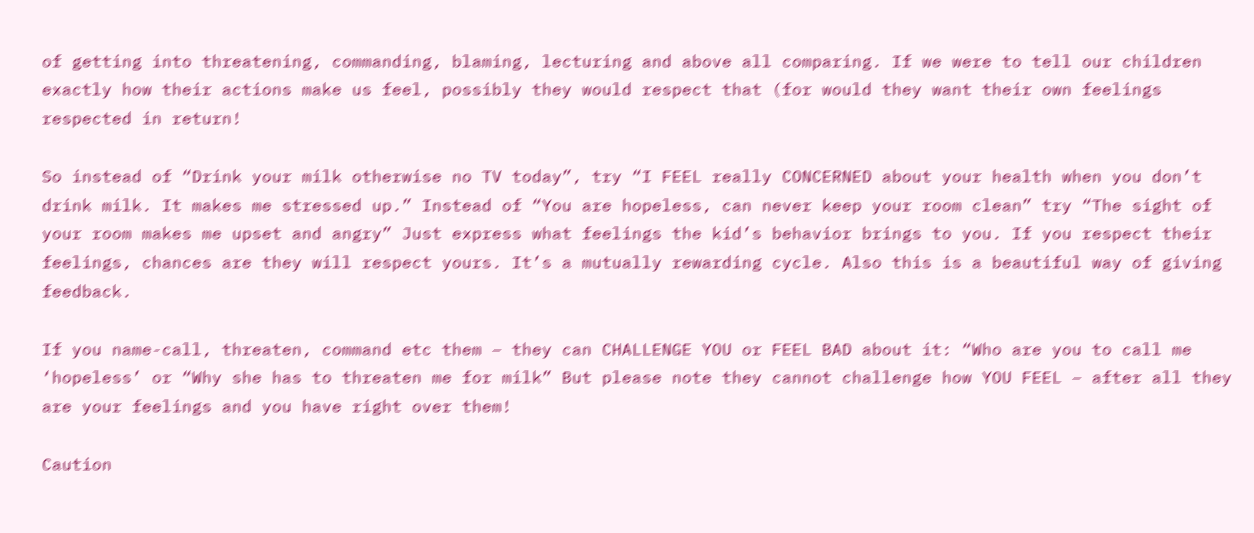of getting into threatening, commanding, blaming, lecturing and above all comparing. If we were to tell our children exactly how their actions make us feel, possibly they would respect that (for would they want their own feelings respected in return!

So instead of “Drink your milk otherwise no TV today”, try “I FEEL really CONCERNED about your health when you don’t drink milk. It makes me stressed up.” Instead of “You are hopeless, can never keep your room clean” try “The sight of your room makes me upset and angry” Just express what feelings the kid’s behavior brings to you. If you respect their feelings, chances are they will respect yours. It’s a mutually rewarding cycle. Also this is a beautiful way of giving feedback.

If you name-call, threaten, command etc them – they can CHALLENGE YOU or FEEL BAD about it: “Who are you to call me ‘hopeless’ or “Why she has to threaten me for milk” But please note they cannot challenge how YOU FEEL – after all they are your feelings and you have right over them!

Caution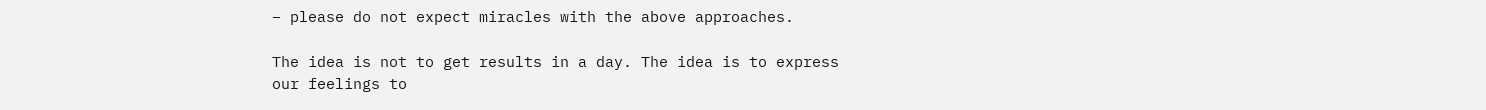– please do not expect miracles with the above approaches.

The idea is not to get results in a day. The idea is to express our feelings to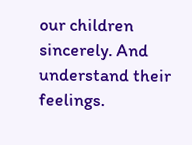our children sincerely. And understand their feelings.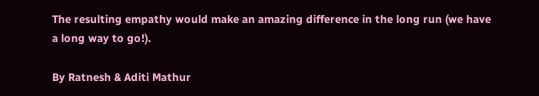The resulting empathy would make an amazing difference in the long run (we have a long way to go!).

By Ratnesh & Aditi Mathur